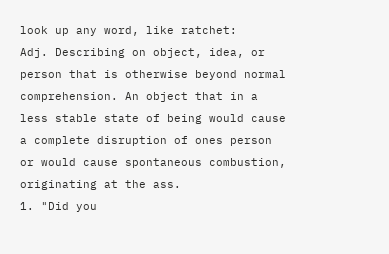look up any word, like ratchet:
Adj. Describing on object, idea, or person that is otherwise beyond normal comprehension. An object that in a less stable state of being would cause a complete disruption of ones person or would cause spontaneous combustion, originating at the ass.
1. "Did you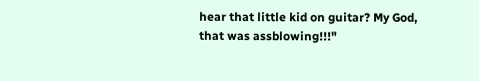hear that little kid on guitar? My God, that was assblowing!!!"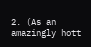2. (As an amazingly hott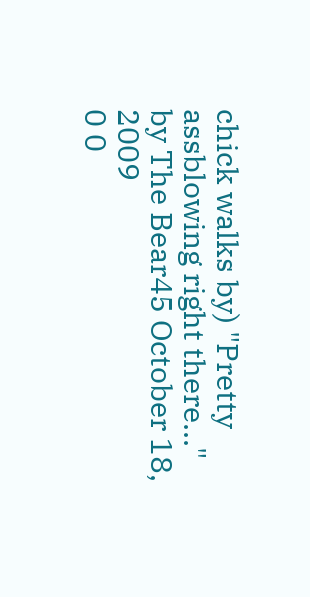chick walks by) "Pretty assblowing right there..."
by The Bear45 October 18, 2009
0 0